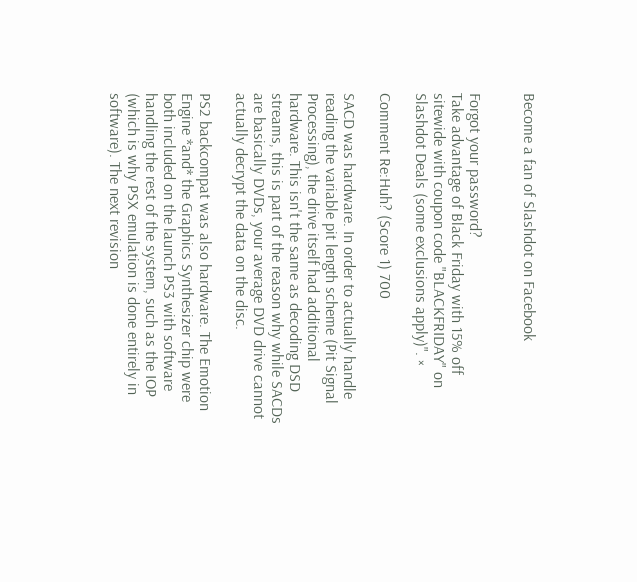Become a fan of Slashdot on Facebook


Forgot your password?
Take advantage of Black Friday with 15% off sitewide with coupon code "BLACKFRIDAY" on Slashdot Deals (some exclusions apply)". ×

Comment Re:Huh? (Score 1) 700

SACD was hardware. In order to actually handle reading the variable pit length scheme (Pit Signal Processing), the drive itself had additional hardware. This isn't the same as decoding DSD streams, this is part of the reason why while SACDs are basically DVDs, your average DVD drive cannot actually decrypt the data on the disc.

PS2 backcompat was also hardware. The Emotion Engine *and* the Graphics Synthesizer chip were both included on the launch PS3 with software handling the rest of the system, such as the IOP (which is why PSX emulation is done entirely in software). The next revision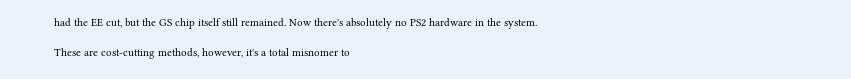had the EE cut, but the GS chip itself still remained. Now there's absolutely no PS2 hardware in the system.

These are cost-cutting methods, however, it's a total misnomer to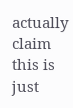actually claim this is just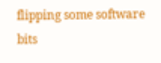flipping some software bits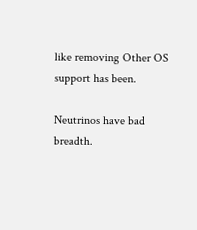like removing Other OS support has been.

Neutrinos have bad breadth.